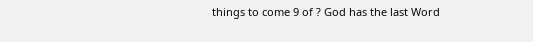things to come 9 of ? God has the last Word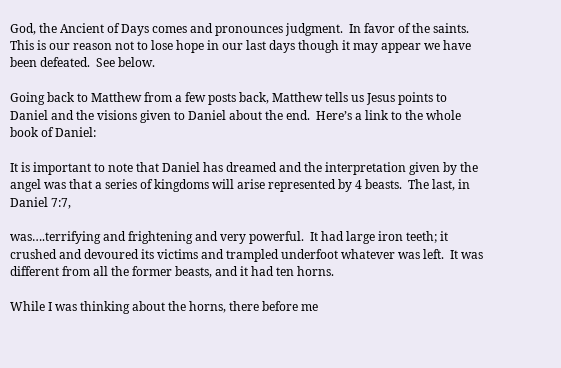God, the Ancient of Days comes and pronounces judgment.  In favor of the saints.  This is our reason not to lose hope in our last days though it may appear we have been defeated.  See below.

Going back to Matthew from a few posts back, Matthew tells us Jesus points to Daniel and the visions given to Daniel about the end.  Here’s a link to the whole book of Daniel:

It is important to note that Daniel has dreamed and the interpretation given by the angel was that a series of kingdoms will arise represented by 4 beasts.  The last, in Daniel 7:7,

was….terrifying and frightening and very powerful.  It had large iron teeth; it crushed and devoured its victims and trampled underfoot whatever was left.  It was different from all the former beasts, and it had ten horns.

While I was thinking about the horns, there before me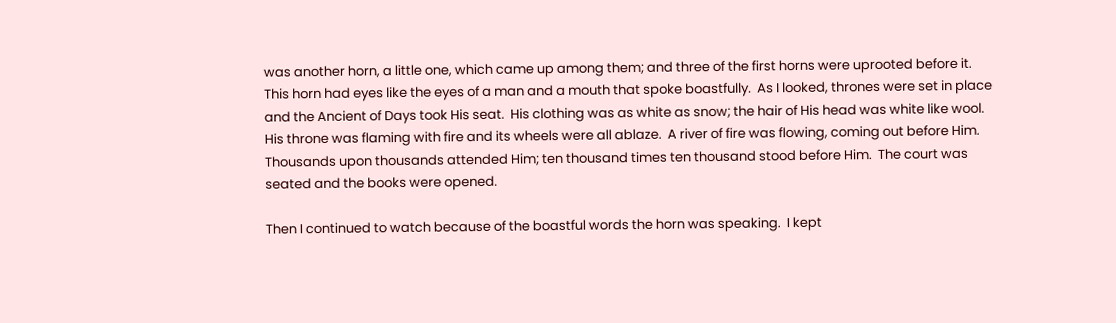was another horn, a little one, which came up among them; and three of the first horns were uprooted before it.  This horn had eyes like the eyes of a man and a mouth that spoke boastfully.  As I looked, thrones were set in place and the Ancient of Days took His seat.  His clothing was as white as snow; the hair of His head was white like wool.  His throne was flaming with fire and its wheels were all ablaze.  A river of fire was flowing, coming out before Him.  Thousands upon thousands attended Him; ten thousand times ten thousand stood before Him.  The court was seated and the books were opened.

Then I continued to watch because of the boastful words the horn was speaking.  I kept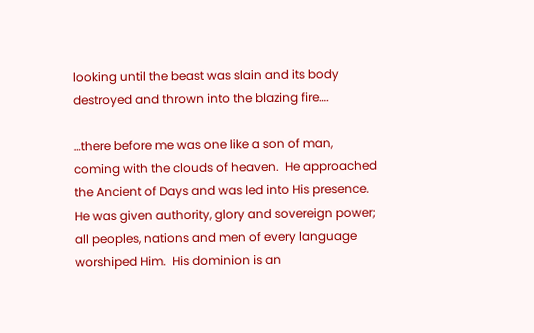looking until the beast was slain and its body destroyed and thrown into the blazing fire….

…there before me was one like a son of man, coming with the clouds of heaven.  He approached the Ancient of Days and was led into His presence.  He was given authority, glory and sovereign power; all peoples, nations and men of every language worshiped Him.  His dominion is an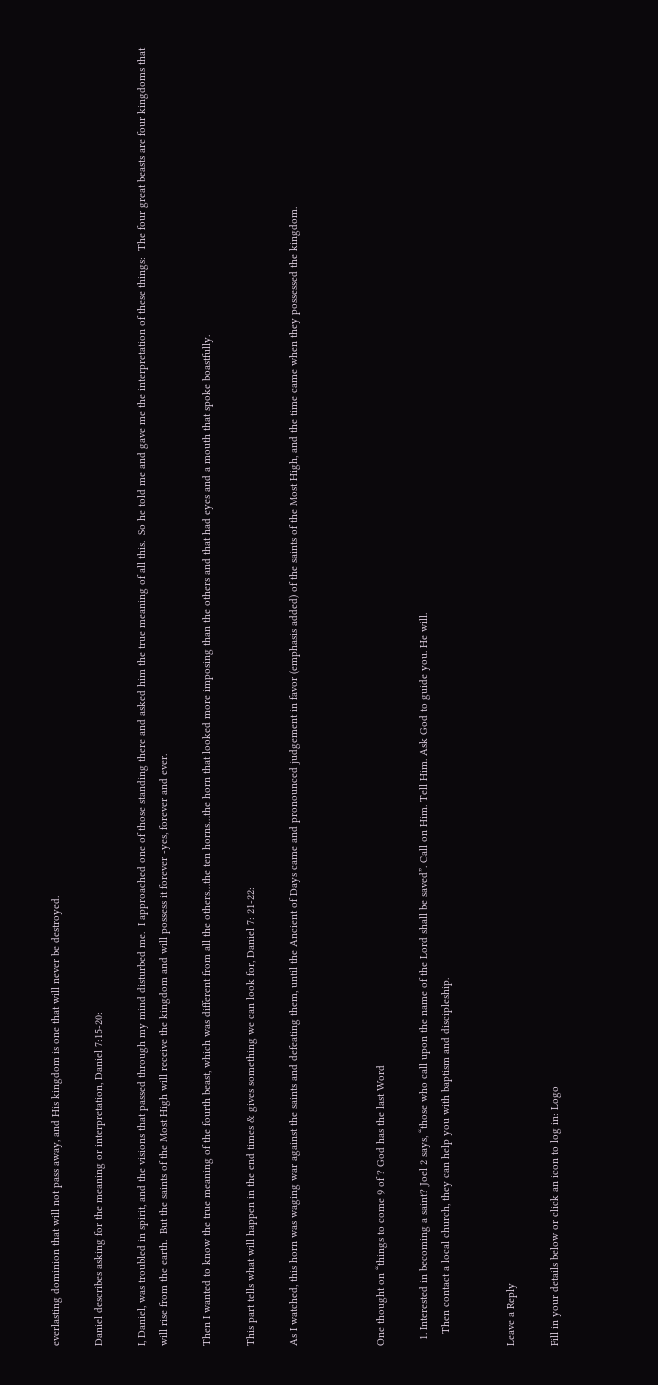everlasting dominion that will not pass away, and His kingdom is one that will never be destroyed.

Daniel describes asking for the meaning or interpretation, Daniel 7:15-20:

I, Daniel, was troubled in spirit, and the visions that passed through my mind disturbed me.  I approached one of those standing there and asked him the true meaning of all this.  So he told me and gave me the interpretation of these things:  The four great beasts are four kingdoms that will rise from the earth.  But the saints of the Most High will receive the kingdom and will possess it forever -yes, forever and ever.

Then I wanted to know the true meaning of the fourth beast, which was different from all the others…the ten horns…the horn that looked more imposing than the others and that had eyes and a mouth that spoke boastfully.

This part tells what will happen in the end times & gives something we can look for, Daniel 7: 21-22:

As I watched, this horn was waging war against the saints and defeating them, until the Ancient of Days came and pronounced judgement in favor (emphasis added) of the saints of the Most High, and the time came when they possessed the kingdom.



One thought on “things to come 9 of ? God has the last Word

  1. Interested in becoming a saint? Joel 2 says, “those who call upon the name of the Lord shall be saved”. Call on Him. Tell Him. Ask God to guide you. He will.
    Then contact a local church, they can help you with baptism and discipleship.


Leave a Reply

Fill in your details below or click an icon to log in: Logo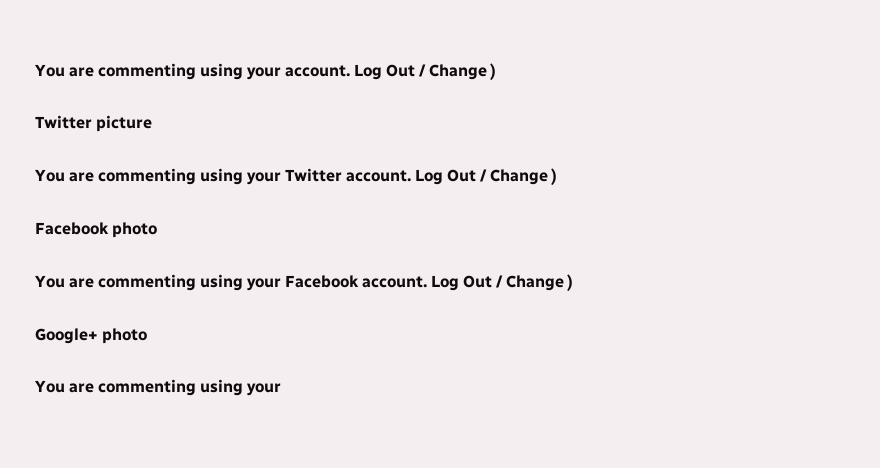You are commenting using your account. Log Out / Change )

Twitter picture

You are commenting using your Twitter account. Log Out / Change )

Facebook photo

You are commenting using your Facebook account. Log Out / Change )

Google+ photo

You are commenting using your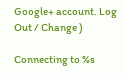Google+ account. Log Out / Change )

Connecting to %s